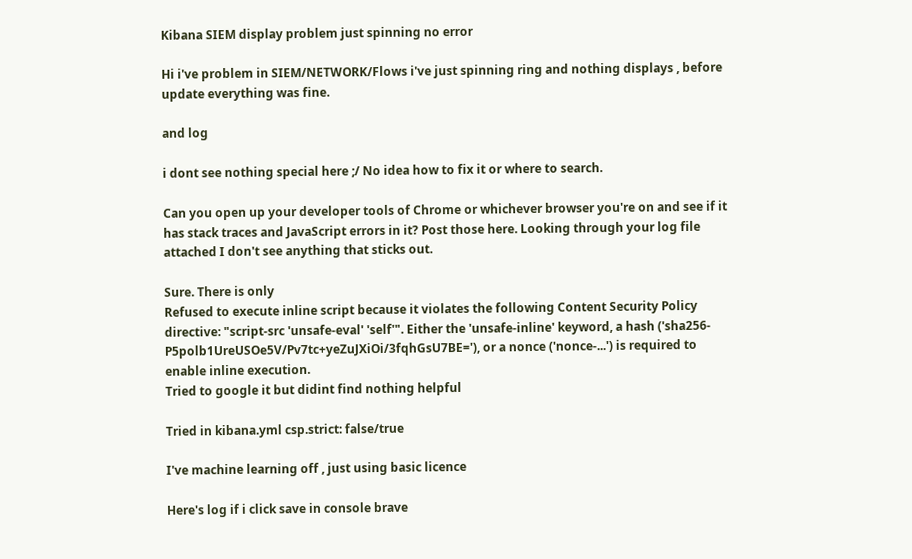Kibana SIEM display problem just spinning no error

Hi i've problem in SIEM/NETWORK/Flows i've just spinning ring and nothing displays , before update everything was fine.

and log

i dont see nothing special here ;/ No idea how to fix it or where to search.

Can you open up your developer tools of Chrome or whichever browser you're on and see if it has stack traces and JavaScript errors in it? Post those here. Looking through your log file attached I don't see anything that sticks out.

Sure. There is only
Refused to execute inline script because it violates the following Content Security Policy directive: "script-src 'unsafe-eval' 'self'". Either the 'unsafe-inline' keyword, a hash ('sha256-P5polb1UreUSOe5V/Pv7tc+yeZuJXiOi/3fqhGsU7BE='), or a nonce ('nonce-...') is required to enable inline execution.
Tried to google it but didint find nothing helpful

Tried in kibana.yml csp.strict: false/true

I've machine learning off , just using basic licence

Here's log if i click save in console brave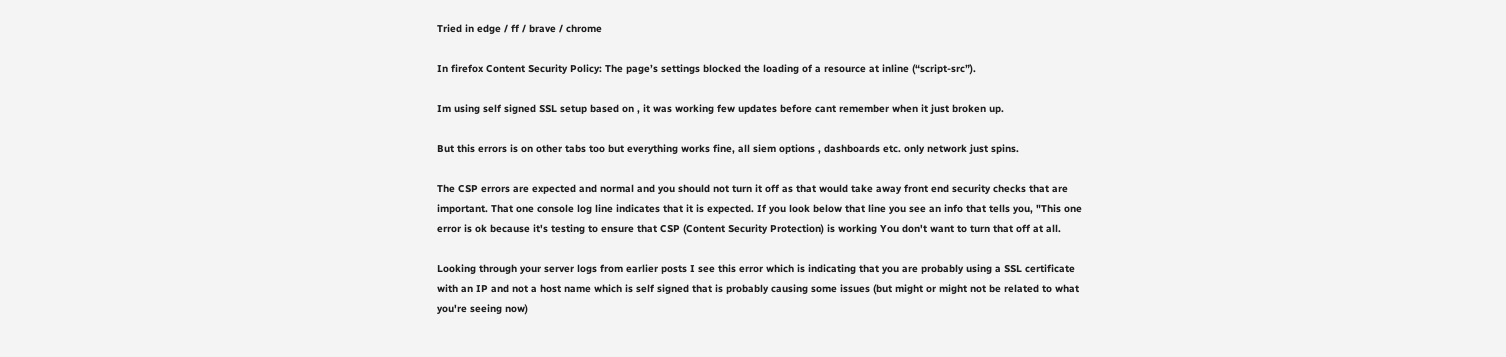Tried in edge / ff / brave / chrome

In firefox Content Security Policy: The page’s settings blocked the loading of a resource at inline (“script-src”).

Im using self signed SSL setup based on , it was working few updates before cant remember when it just broken up.

But this errors is on other tabs too but everything works fine, all siem options , dashboards etc. only network just spins.

The CSP errors are expected and normal and you should not turn it off as that would take away front end security checks that are important. That one console log line indicates that it is expected. If you look below that line you see an info that tells you, "This one error is ok because it's testing to ensure that CSP (Content Security Protection) is working You don't want to turn that off at all.

Looking through your server logs from earlier posts I see this error which is indicating that you are probably using a SSL certificate with an IP and not a host name which is self signed that is probably causing some issues (but might or might not be related to what you're seeing now)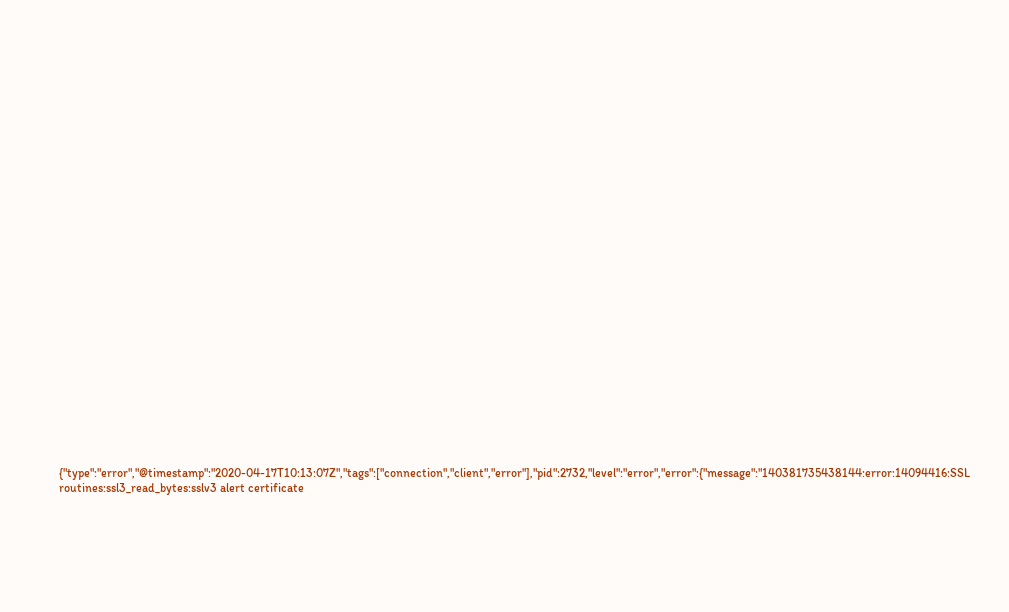{"type":"error","@timestamp":"2020-04-17T10:13:07Z","tags":["connection","client","error"],"pid":2732,"level":"error","error":{"message":"140381735438144:error:14094416:SSL routines:ssl3_read_bytes:sslv3 alert certificate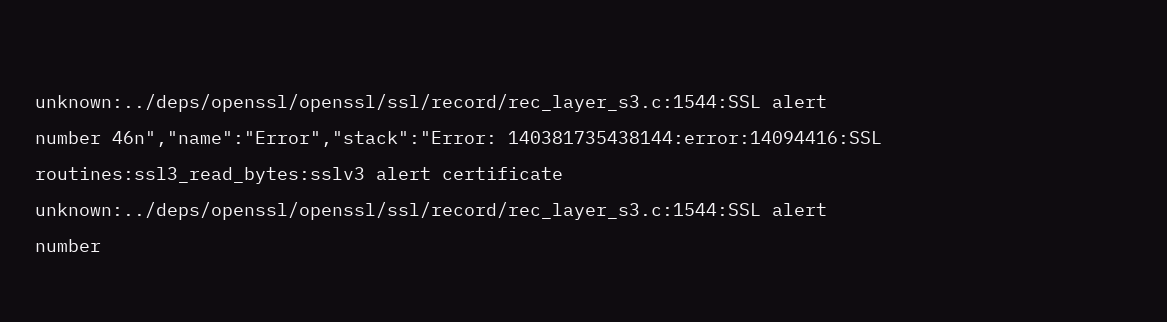unknown:../deps/openssl/openssl/ssl/record/rec_layer_s3.c:1544:SSL alert number 46n","name":"Error","stack":"Error: 140381735438144:error:14094416:SSL routines:ssl3_read_bytes:sslv3 alert certificate unknown:../deps/openssl/openssl/ssl/record/rec_layer_s3.c:1544:SSL alert number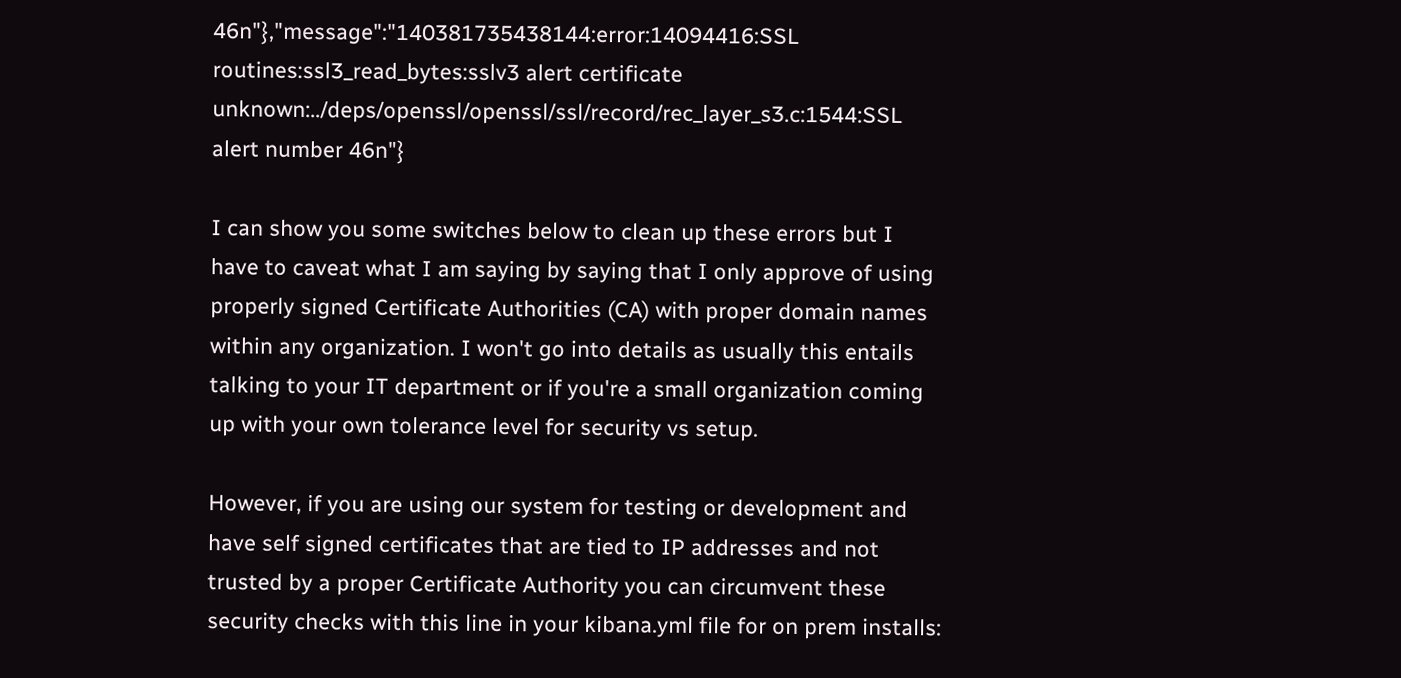46n"},"message":"140381735438144:error:14094416:SSL routines:ssl3_read_bytes:sslv3 alert certificate unknown:../deps/openssl/openssl/ssl/record/rec_layer_s3.c:1544:SSL alert number 46n"}

I can show you some switches below to clean up these errors but I have to caveat what I am saying by saying that I only approve of using properly signed Certificate Authorities (CA) with proper domain names within any organization. I won't go into details as usually this entails talking to your IT department or if you're a small organization coming up with your own tolerance level for security vs setup.

However, if you are using our system for testing or development and have self signed certificates that are tied to IP addresses and not trusted by a proper Certificate Authority you can circumvent these security checks with this line in your kibana.yml file for on prem installs: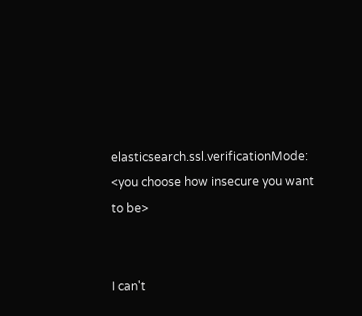elasticsearch.ssl.verificationMode: <you choose how insecure you want to be>


I can't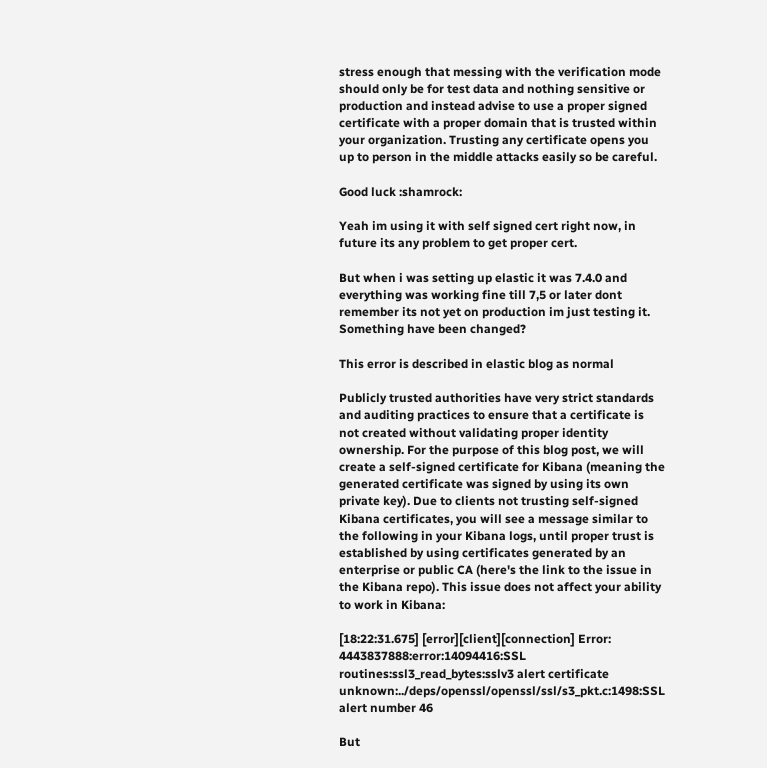stress enough that messing with the verification mode should only be for test data and nothing sensitive or production and instead advise to use a proper signed certificate with a proper domain that is trusted within your organization. Trusting any certificate opens you up to person in the middle attacks easily so be careful.

Good luck :shamrock:

Yeah im using it with self signed cert right now, in future its any problem to get proper cert.

But when i was setting up elastic it was 7.4.0 and everything was working fine till 7,5 or later dont remember its not yet on production im just testing it. Something have been changed?

This error is described in elastic blog as normal

Publicly trusted authorities have very strict standards and auditing practices to ensure that a certificate is not created without validating proper identity ownership. For the purpose of this blog post, we will create a self-signed certificate for Kibana (meaning the generated certificate was signed by using its own private key). Due to clients not trusting self-signed Kibana certificates, you will see a message similar to the following in your Kibana logs, until proper trust is established by using certificates generated by an enterprise or public CA (here's the link to the issue in the Kibana repo). This issue does not affect your ability to work in Kibana:

[18:22:31.675] [error][client][connection] Error: 4443837888:error:14094416:SSL routines:ssl3_read_bytes:sslv3 alert certificate unknown:../deps/openssl/openssl/ssl/s3_pkt.c:1498:SSL alert number 46

But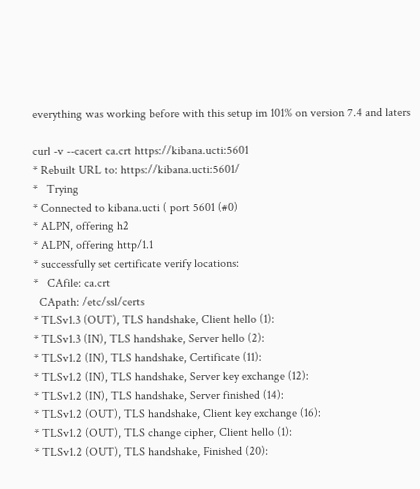everything was working before with this setup im 101% on version 7.4 and laters

curl -v --cacert ca.crt https://kibana.ucti:5601
* Rebuilt URL to: https://kibana.ucti:5601/
*   Trying
* Connected to kibana.ucti ( port 5601 (#0)
* ALPN, offering h2
* ALPN, offering http/1.1
* successfully set certificate verify locations:
*   CAfile: ca.crt
  CApath: /etc/ssl/certs
* TLSv1.3 (OUT), TLS handshake, Client hello (1):
* TLSv1.3 (IN), TLS handshake, Server hello (2):
* TLSv1.2 (IN), TLS handshake, Certificate (11):
* TLSv1.2 (IN), TLS handshake, Server key exchange (12):
* TLSv1.2 (IN), TLS handshake, Server finished (14):
* TLSv1.2 (OUT), TLS handshake, Client key exchange (16):
* TLSv1.2 (OUT), TLS change cipher, Client hello (1):
* TLSv1.2 (OUT), TLS handshake, Finished (20):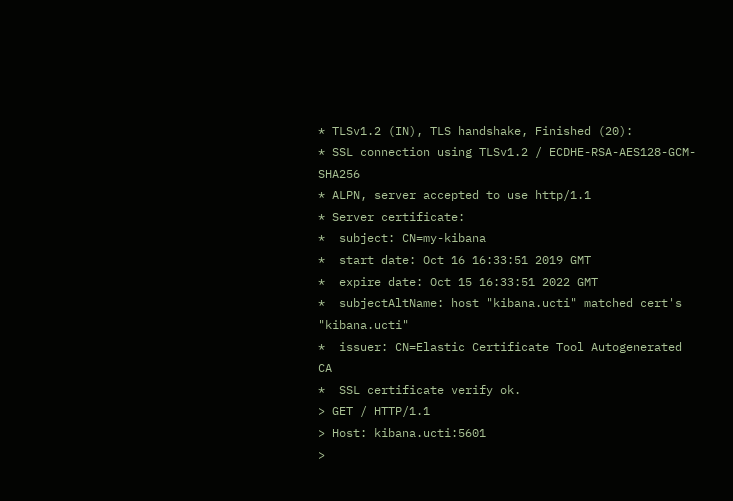* TLSv1.2 (IN), TLS handshake, Finished (20):
* SSL connection using TLSv1.2 / ECDHE-RSA-AES128-GCM-SHA256
* ALPN, server accepted to use http/1.1
* Server certificate:
*  subject: CN=my-kibana
*  start date: Oct 16 16:33:51 2019 GMT
*  expire date: Oct 15 16:33:51 2022 GMT
*  subjectAltName: host "kibana.ucti" matched cert's "kibana.ucti"
*  issuer: CN=Elastic Certificate Tool Autogenerated CA
*  SSL certificate verify ok.
> GET / HTTP/1.1
> Host: kibana.ucti:5601
>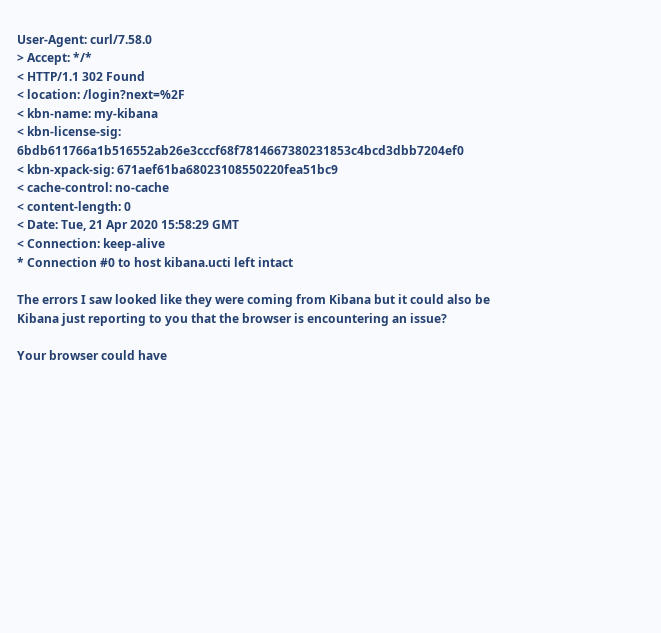User-Agent: curl/7.58.0
> Accept: */*
< HTTP/1.1 302 Found
< location: /login?next=%2F
< kbn-name: my-kibana
< kbn-license-sig: 6bdb611766a1b516552ab26e3cccf68f7814667380231853c4bcd3dbb7204ef0
< kbn-xpack-sig: 671aef61ba68023108550220fea51bc9
< cache-control: no-cache
< content-length: 0
< Date: Tue, 21 Apr 2020 15:58:29 GMT
< Connection: keep-alive
* Connection #0 to host kibana.ucti left intact

The errors I saw looked like they were coming from Kibana but it could also be Kibana just reporting to you that the browser is encountering an issue?

Your browser could have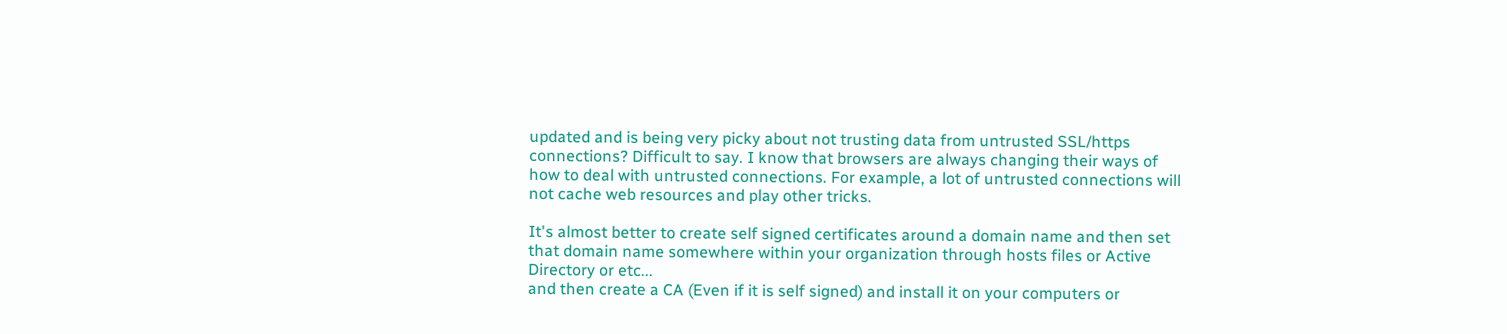updated and is being very picky about not trusting data from untrusted SSL/https connections? Difficult to say. I know that browsers are always changing their ways of how to deal with untrusted connections. For example, a lot of untrusted connections will not cache web resources and play other tricks.

It's almost better to create self signed certificates around a domain name and then set that domain name somewhere within your organization through hosts files or Active Directory or etc...
and then create a CA (Even if it is self signed) and install it on your computers or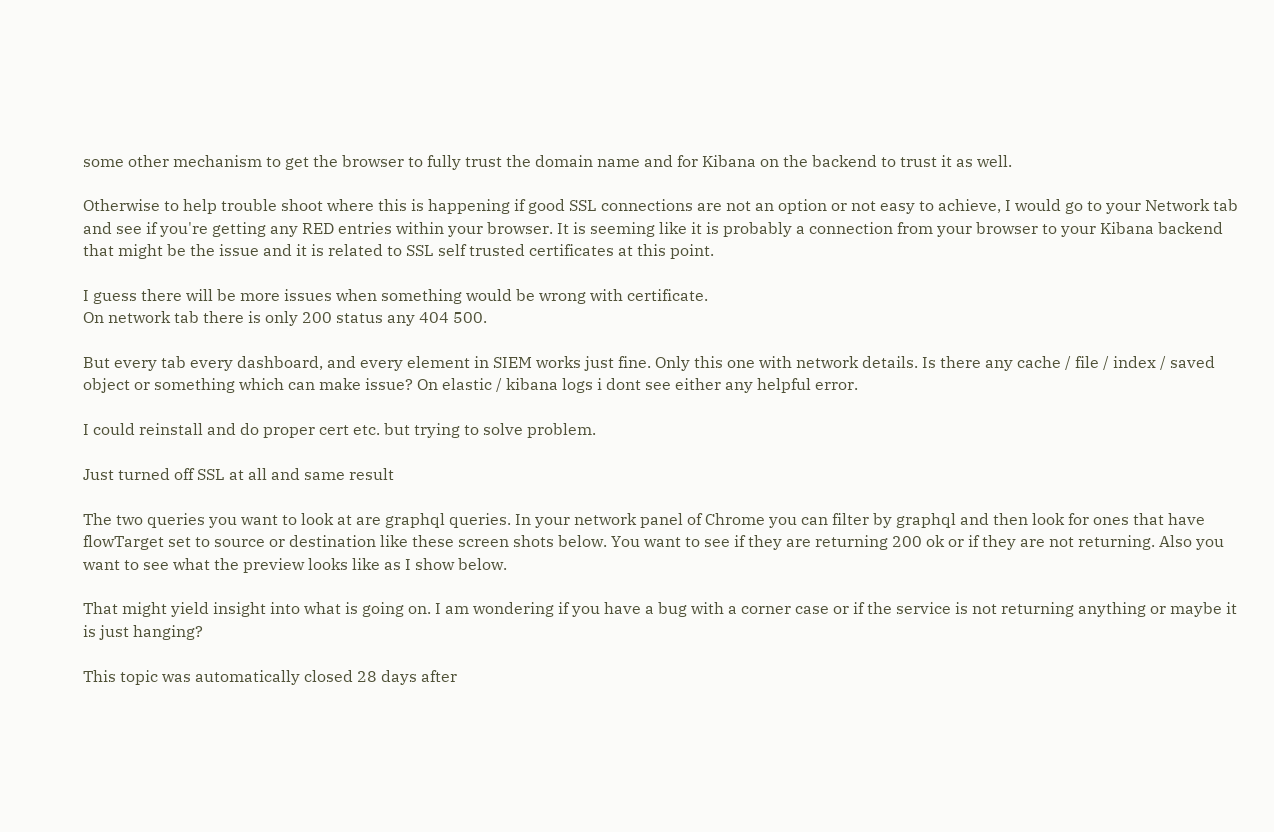some other mechanism to get the browser to fully trust the domain name and for Kibana on the backend to trust it as well.

Otherwise to help trouble shoot where this is happening if good SSL connections are not an option or not easy to achieve, I would go to your Network tab and see if you're getting any RED entries within your browser. It is seeming like it is probably a connection from your browser to your Kibana backend that might be the issue and it is related to SSL self trusted certificates at this point.

I guess there will be more issues when something would be wrong with certificate.
On network tab there is only 200 status any 404 500.

But every tab every dashboard, and every element in SIEM works just fine. Only this one with network details. Is there any cache / file / index / saved object or something which can make issue? On elastic / kibana logs i dont see either any helpful error.

I could reinstall and do proper cert etc. but trying to solve problem.

Just turned off SSL at all and same result

The two queries you want to look at are graphql queries. In your network panel of Chrome you can filter by graphql and then look for ones that have flowTarget set to source or destination like these screen shots below. You want to see if they are returning 200 ok or if they are not returning. Also you want to see what the preview looks like as I show below.

That might yield insight into what is going on. I am wondering if you have a bug with a corner case or if the service is not returning anything or maybe it is just hanging?

This topic was automatically closed 28 days after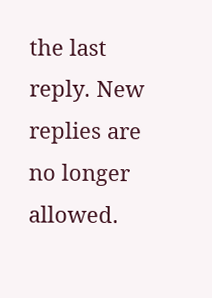the last reply. New replies are no longer allowed.